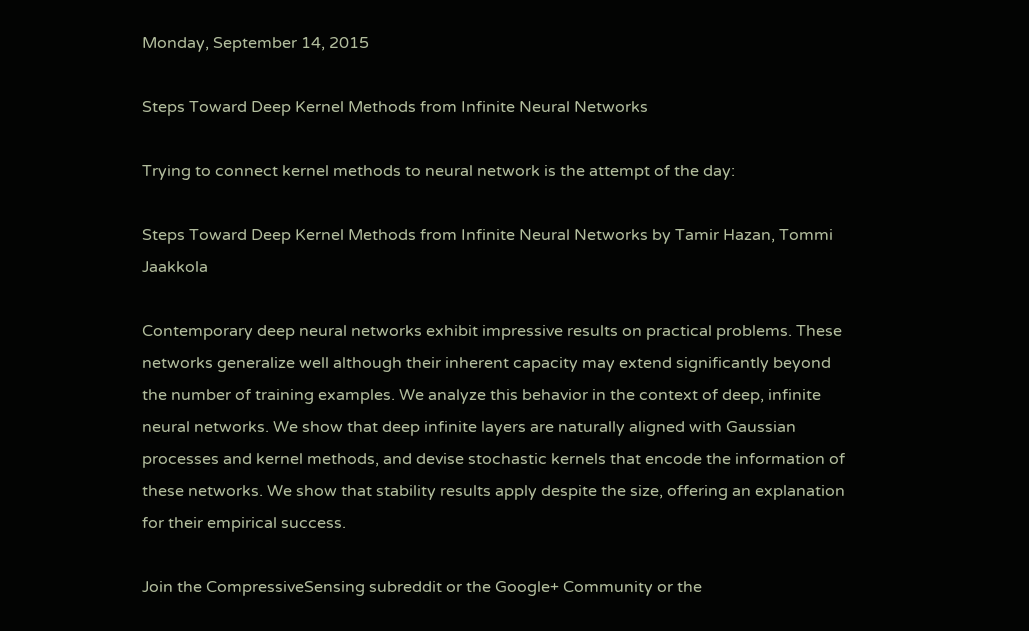Monday, September 14, 2015

Steps Toward Deep Kernel Methods from Infinite Neural Networks

Trying to connect kernel methods to neural network is the attempt of the day:

Steps Toward Deep Kernel Methods from Infinite Neural Networks by Tamir Hazan, Tommi Jaakkola

Contemporary deep neural networks exhibit impressive results on practical problems. These networks generalize well although their inherent capacity may extend significantly beyond the number of training examples. We analyze this behavior in the context of deep, infinite neural networks. We show that deep infinite layers are naturally aligned with Gaussian processes and kernel methods, and devise stochastic kernels that encode the information of these networks. We show that stability results apply despite the size, offering an explanation for their empirical success.

Join the CompressiveSensing subreddit or the Google+ Community or the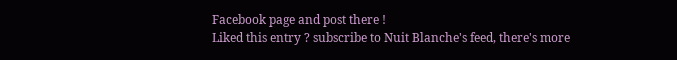Facebook page and post there !
Liked this entry ? subscribe to Nuit Blanche's feed, there's more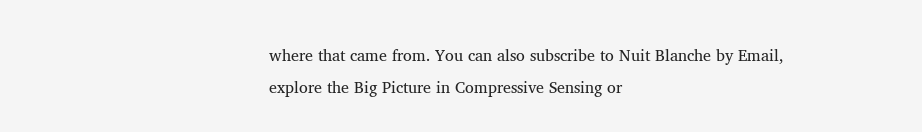where that came from. You can also subscribe to Nuit Blanche by Email, explore the Big Picture in Compressive Sensing or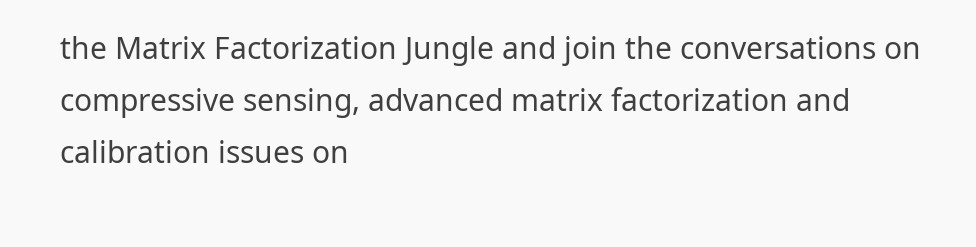the Matrix Factorization Jungle and join the conversations on compressive sensing, advanced matrix factorization and calibration issues on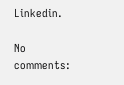Linkedin.

No comments: